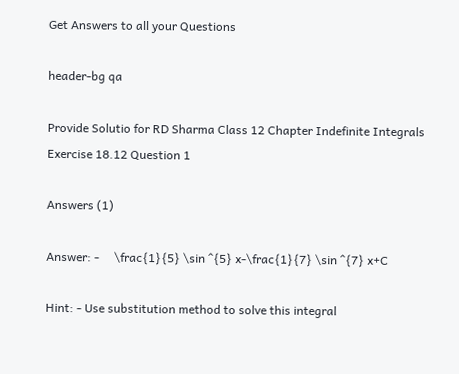Get Answers to all your Questions

header-bg qa

Provide Solutio for RD Sharma Class 12 Chapter Indefinite Integrals Exercise 18.12 Question 1

Answers (1)

Answer: -     \frac{1}{5} \sin ^{5} x-\frac{1}{7} \sin ^{7} x+C

Hint: - Use substitution method to solve this integral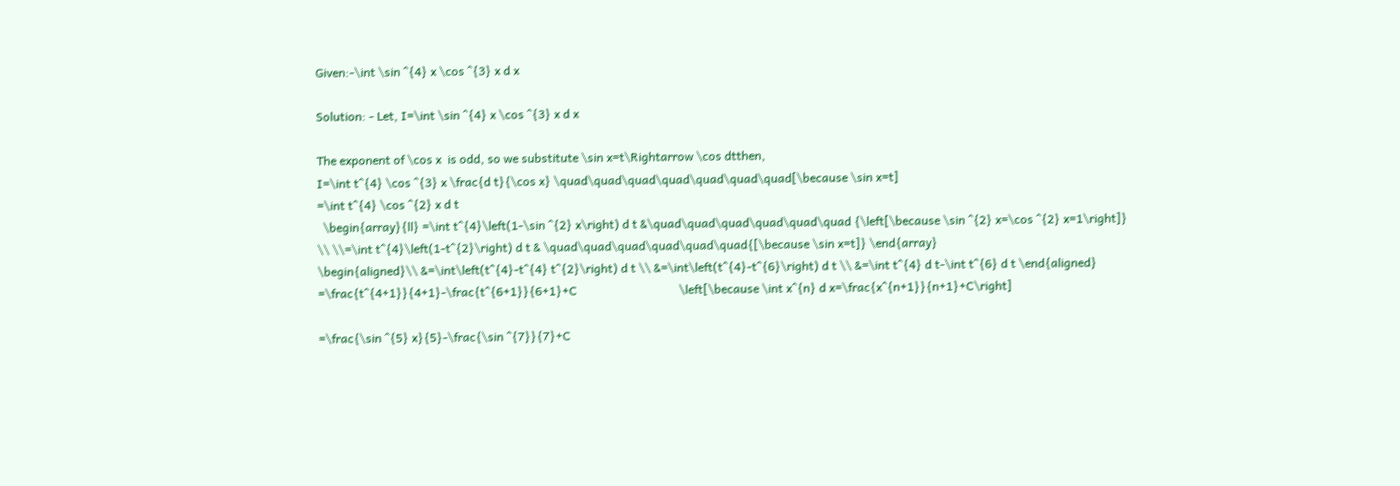Given:-\int \sin ^{4} x \cos ^{3} x d x

Solution: - Let, I=\int \sin ^{4} x \cos ^{3} x d x

The exponent of \cos x  is odd, so we substitute \sin x=t\Rightarrow \cos dtthen,
I=\int t^{4} \cos ^{3} x \frac{d t}{\cos x} \quad\quad\quad\quad\quad\quad\quad[\because \sin x=t]
=\int t^{4} \cos ^{2} x d t
  \begin{array}{ll} =\int t^{4}\left(1-\sin ^{2} x\right) d t &\quad\quad\quad\quad\quad\quad {\left[\because \sin ^{2} x=\cos ^{2} x=1\right]} \\ \\=\int t^{4}\left(1-t^{2}\right) d t & \quad\quad\quad\quad\quad\quad{[\because \sin x=t]} \end{array}
\begin{aligned}\\ &=\int\left(t^{4}-t^{4} t^{2}\right) d t \\ &=\int\left(t^{4}-t^{6}\right) d t \\ &=\int t^{4} d t-\int t^{6} d t \end{aligned}
=\frac{t^{4+1}}{4+1}-\frac{t^{6+1}}{6+1}+C                                  \left[\because \int x^{n} d x=\frac{x^{n+1}}{n+1}+C\right]

=\frac{\sin ^{5} x}{5}-\frac{\sin ^{7}}{7}+C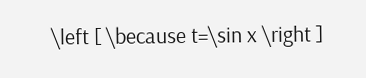\left [ \because t=\sin x \right ]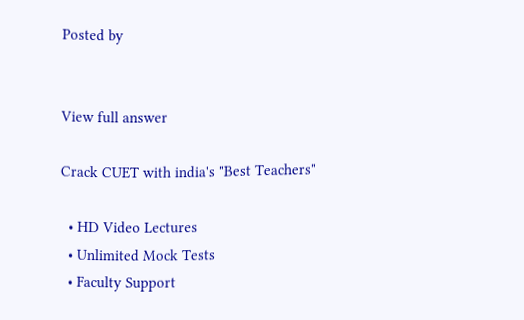Posted by


View full answer

Crack CUET with india's "Best Teachers"

  • HD Video Lectures
  • Unlimited Mock Tests
  • Faculty Support